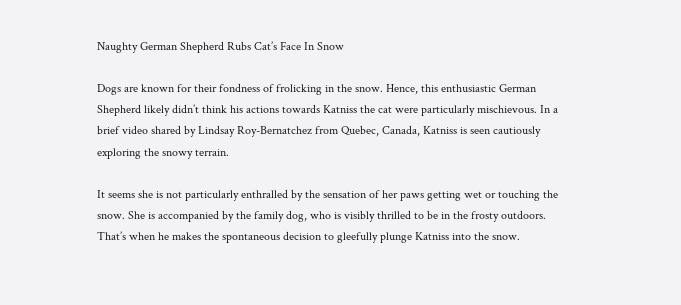Naughty German Shepherd Rubs Cat’s Face In Snow

Dogs are known for their fondness of frolicking in the snow. Hence, this enthusiastic German Shepherd likely didn’t think his actions towards Katniss the cat were particularly mischievous. In a brief video shared by Lindsay Roy-Bernatchez from Quebec, Canada, Katniss is seen cautiously exploring the snowy terrain.

It seems she is not particularly enthralled by the sensation of her paws getting wet or touching the snow. She is accompanied by the family dog, who is visibly thrilled to be in the frosty outdoors. That’s when he makes the spontaneous decision to gleefully plunge Katniss into the snow.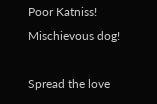Poor Katniss! Mischievous dog!

Spread the love